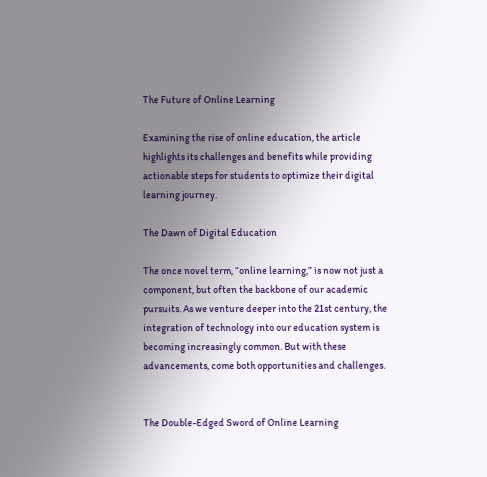The Future of Online Learning

Examining the rise of online education, the article highlights its challenges and benefits while providing actionable steps for students to optimize their digital learning journey.

The Dawn of Digital Education

The once novel term, “online learning,” is now not just a component, but often the backbone of our academic pursuits. As we venture deeper into the 21st century, the integration of technology into our education system is becoming increasingly common. But with these advancements, come both opportunities and challenges.


The Double-Edged Sword of Online Learning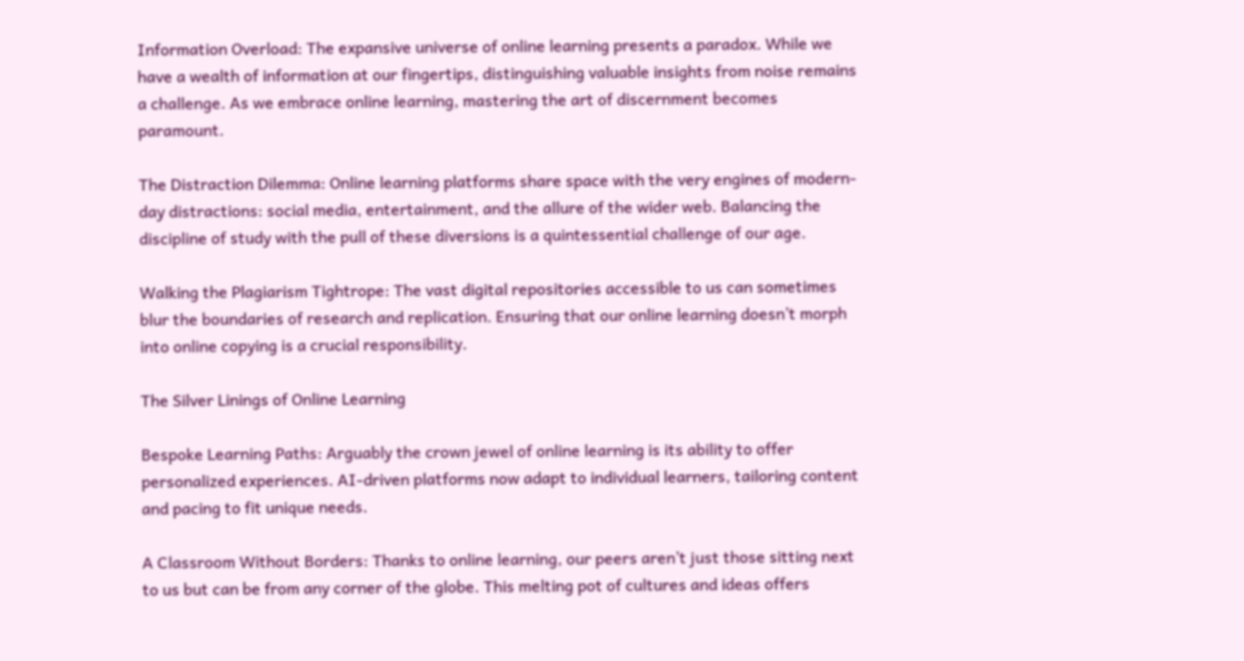Information Overload: The expansive universe of online learning presents a paradox. While we have a wealth of information at our fingertips, distinguishing valuable insights from noise remains a challenge. As we embrace online learning, mastering the art of discernment becomes paramount.

The Distraction Dilemma: Online learning platforms share space with the very engines of modern-day distractions: social media, entertainment, and the allure of the wider web. Balancing the discipline of study with the pull of these diversions is a quintessential challenge of our age.

Walking the Plagiarism Tightrope: The vast digital repositories accessible to us can sometimes blur the boundaries of research and replication. Ensuring that our online learning doesn’t morph into online copying is a crucial responsibility.

The Silver Linings of Online Learning

Bespoke Learning Paths: Arguably the crown jewel of online learning is its ability to offer personalized experiences. AI-driven platforms now adapt to individual learners, tailoring content and pacing to fit unique needs.

A Classroom Without Borders: Thanks to online learning, our peers aren’t just those sitting next to us but can be from any corner of the globe. This melting pot of cultures and ideas offers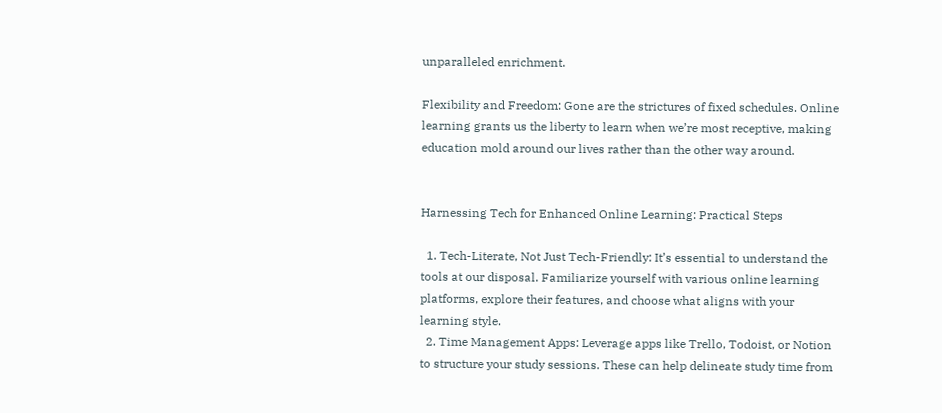unparalleled enrichment.

Flexibility and Freedom: Gone are the strictures of fixed schedules. Online learning grants us the liberty to learn when we’re most receptive, making education mold around our lives rather than the other way around.


Harnessing Tech for Enhanced Online Learning: Practical Steps

  1. Tech-Literate, Not Just Tech-Friendly: It’s essential to understand the tools at our disposal. Familiarize yourself with various online learning platforms, explore their features, and choose what aligns with your learning style.
  2. Time Management Apps: Leverage apps like Trello, Todoist, or Notion to structure your study sessions. These can help delineate study time from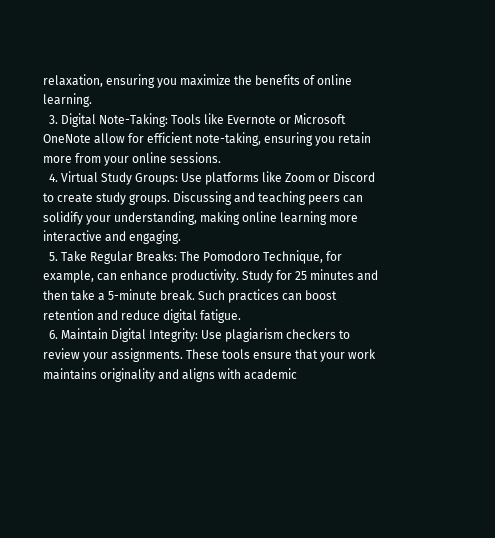relaxation, ensuring you maximize the benefits of online learning.
  3. Digital Note-Taking: Tools like Evernote or Microsoft OneNote allow for efficient note-taking, ensuring you retain more from your online sessions.
  4. Virtual Study Groups: Use platforms like Zoom or Discord to create study groups. Discussing and teaching peers can solidify your understanding, making online learning more interactive and engaging.
  5. Take Regular Breaks: The Pomodoro Technique, for example, can enhance productivity. Study for 25 minutes and then take a 5-minute break. Such practices can boost retention and reduce digital fatigue.
  6. Maintain Digital Integrity: Use plagiarism checkers to review your assignments. These tools ensure that your work maintains originality and aligns with academic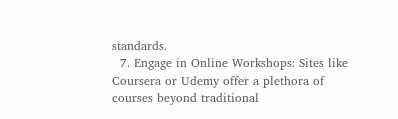standards.
  7. Engage in Online Workshops: Sites like Coursera or Udemy offer a plethora of courses beyond traditional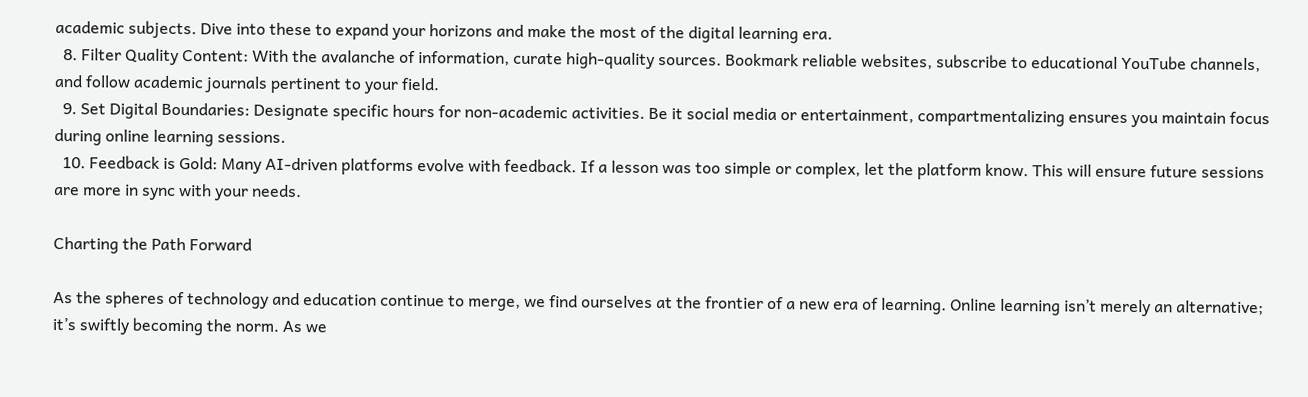academic subjects. Dive into these to expand your horizons and make the most of the digital learning era.
  8. Filter Quality Content: With the avalanche of information, curate high-quality sources. Bookmark reliable websites, subscribe to educational YouTube channels, and follow academic journals pertinent to your field.
  9. Set Digital Boundaries: Designate specific hours for non-academic activities. Be it social media or entertainment, compartmentalizing ensures you maintain focus during online learning sessions.
  10. Feedback is Gold: Many AI-driven platforms evolve with feedback. If a lesson was too simple or complex, let the platform know. This will ensure future sessions are more in sync with your needs.

Charting the Path Forward

As the spheres of technology and education continue to merge, we find ourselves at the frontier of a new era of learning. Online learning isn’t merely an alternative; it’s swiftly becoming the norm. As we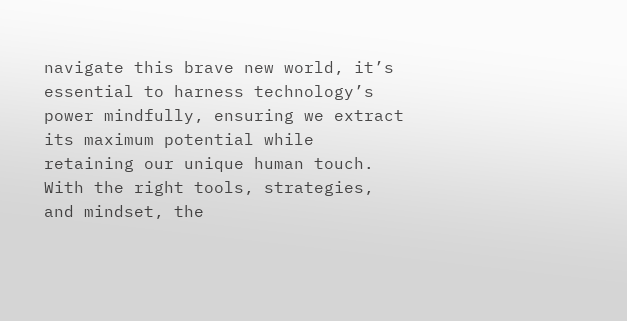navigate this brave new world, it’s essential to harness technology’s power mindfully, ensuring we extract its maximum potential while retaining our unique human touch. With the right tools, strategies, and mindset, the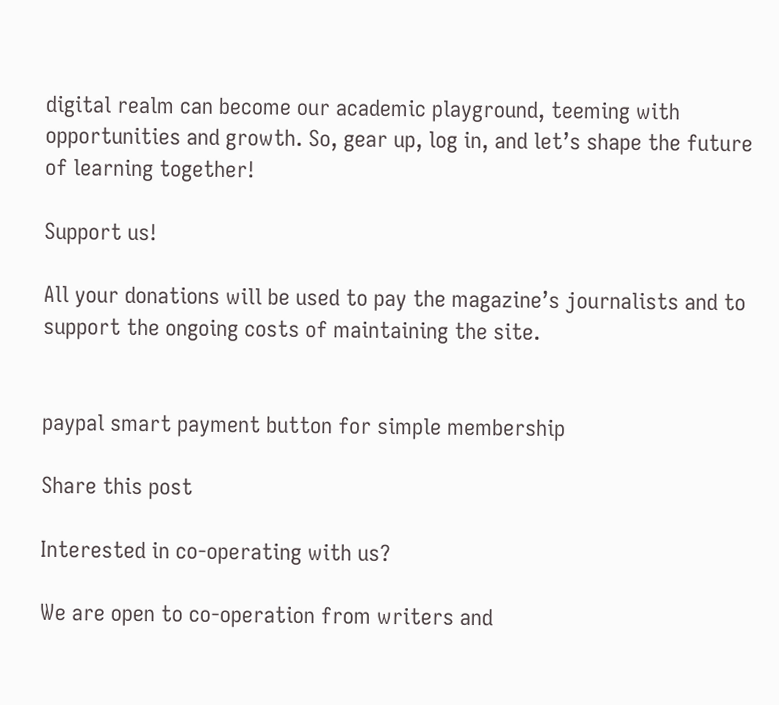digital realm can become our academic playground, teeming with opportunities and growth. So, gear up, log in, and let’s shape the future of learning together!

Support us!

All your donations will be used to pay the magazine’s journalists and to support the ongoing costs of maintaining the site.


paypal smart payment button for simple membership

Share this post

Interested in co-operating with us?

We are open to co-operation from writers and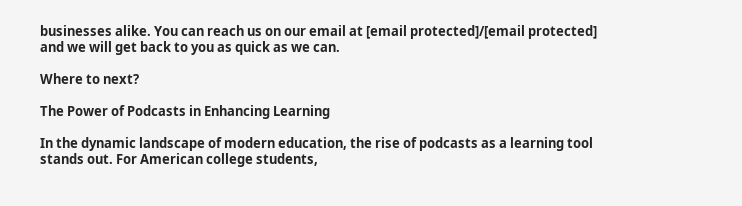businesses alike. You can reach us on our email at [email protected]/[email protected] and we will get back to you as quick as we can.

Where to next?

The Power of Podcasts in Enhancing Learning

In the dynamic landscape of modern education, the rise of podcasts as a learning tool stands out. For American college students,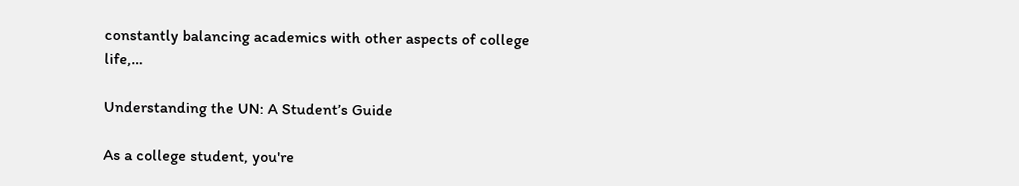constantly balancing academics with other aspects of college life,…

Understanding the UN: A Student’s Guide

As a college student, you're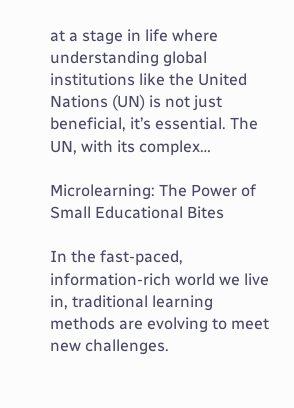at a stage in life where understanding global institutions like the United Nations (UN) is not just beneficial, it’s essential. The UN, with its complex…

Microlearning: The Power of Small Educational Bites

In the fast-paced, information-rich world we live in, traditional learning methods are evolving to meet new challenges.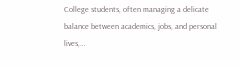College students, often managing a delicate balance between academics, jobs, and personal lives,…